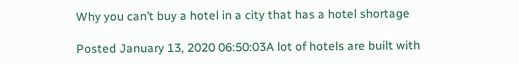Why you can’t buy a hotel in a city that has a hotel shortage

Posted January 13, 2020 06:50:03A lot of hotels are built with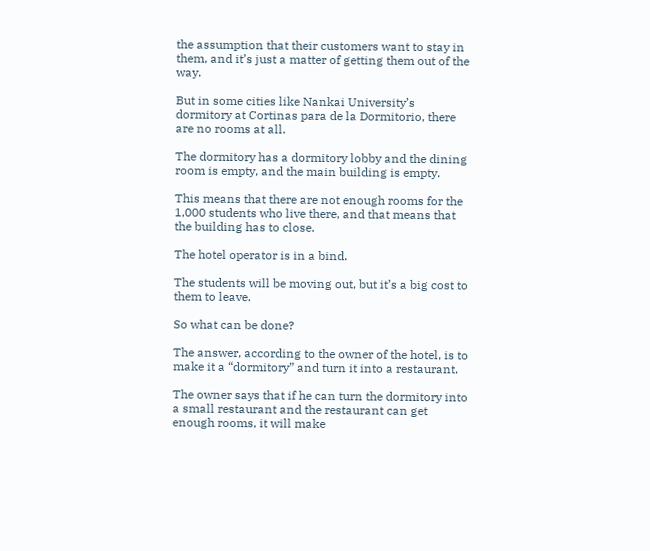the assumption that their customers want to stay in them, and it’s just a matter of getting them out of the way.

But in some cities like Nankai University’s dormitory at Cortinas para de la Dormitorio, there are no rooms at all.

The dormitory has a dormitory lobby and the dining room is empty, and the main building is empty.

This means that there are not enough rooms for the 1,000 students who live there, and that means that the building has to close.

The hotel operator is in a bind.

The students will be moving out, but it’s a big cost to them to leave.

So what can be done?

The answer, according to the owner of the hotel, is to make it a “dormitory” and turn it into a restaurant.

The owner says that if he can turn the dormitory into a small restaurant and the restaurant can get enough rooms, it will make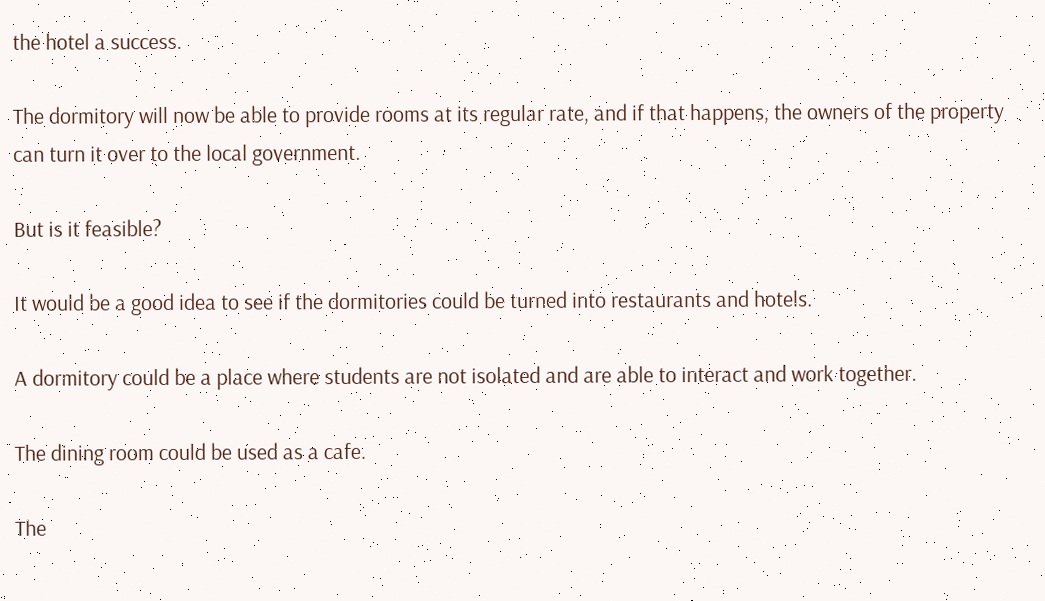the hotel a success.

The dormitory will now be able to provide rooms at its regular rate, and if that happens, the owners of the property can turn it over to the local government.

But is it feasible?

It would be a good idea to see if the dormitories could be turned into restaurants and hotels.

A dormitory could be a place where students are not isolated and are able to interact and work together.

The dining room could be used as a cafe.

The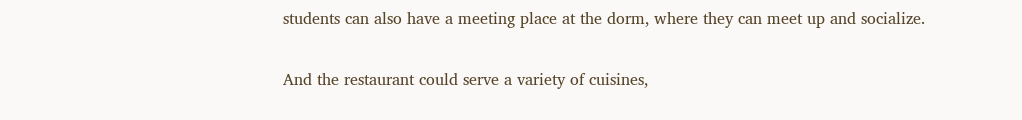students can also have a meeting place at the dorm, where they can meet up and socialize.

And the restaurant could serve a variety of cuisines,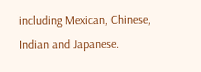including Mexican, Chinese, Indian and Japanese.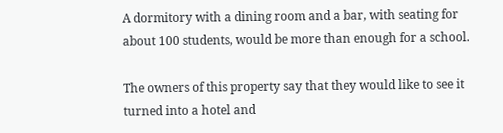A dormitory with a dining room and a bar, with seating for about 100 students, would be more than enough for a school.

The owners of this property say that they would like to see it turned into a hotel and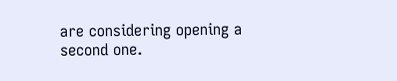are considering opening a second one.